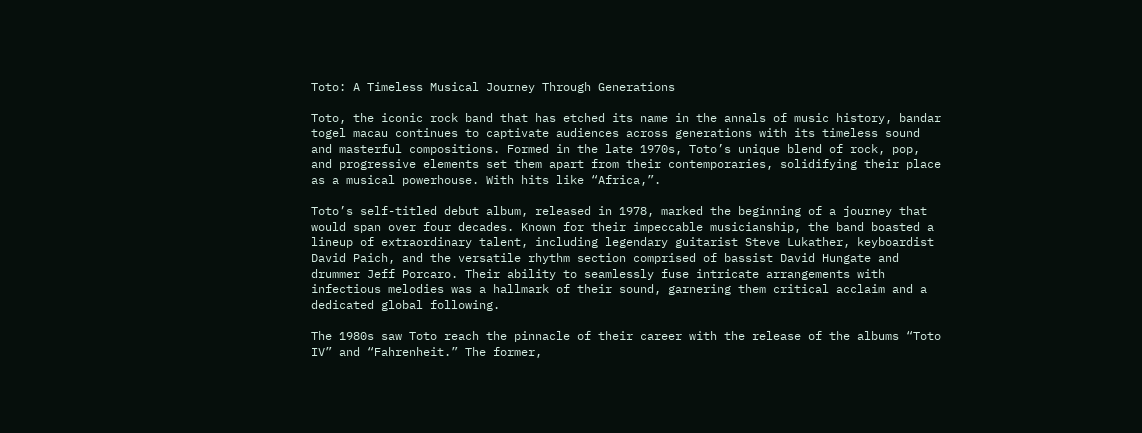Toto: A Timeless Musical Journey Through Generations

Toto, the iconic rock band that has etched its name in the annals of music history, bandar togel macau continues to captivate audiences across generations with its timeless sound and masterful compositions. Formed in the late 1970s, Toto’s unique blend of rock, pop, and progressive elements set them apart from their contemporaries, solidifying their place as a musical powerhouse. With hits like “Africa,”.

Toto’s self-titled debut album, released in 1978, marked the beginning of a journey that would span over four decades. Known for their impeccable musicianship, the band boasted a lineup of extraordinary talent, including legendary guitarist Steve Lukather, keyboardist David Paich, and the versatile rhythm section comprised of bassist David Hungate and drummer Jeff Porcaro. Their ability to seamlessly fuse intricate arrangements with infectious melodies was a hallmark of their sound, garnering them critical acclaim and a dedicated global following.

The 1980s saw Toto reach the pinnacle of their career with the release of the albums “Toto IV” and “Fahrenheit.” The former,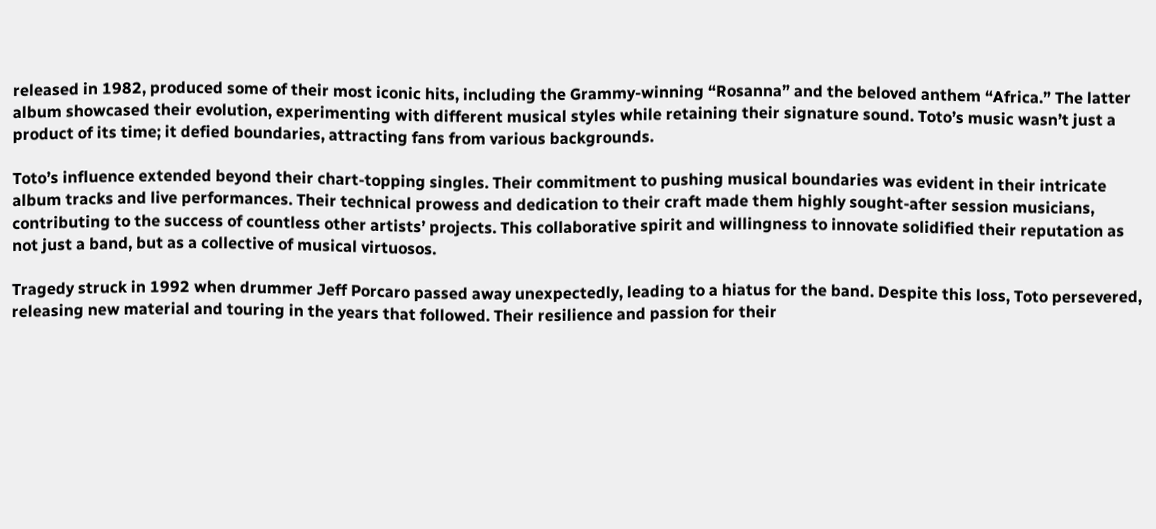released in 1982, produced some of their most iconic hits, including the Grammy-winning “Rosanna” and the beloved anthem “Africa.” The latter album showcased their evolution, experimenting with different musical styles while retaining their signature sound. Toto’s music wasn’t just a product of its time; it defied boundaries, attracting fans from various backgrounds.

Toto’s influence extended beyond their chart-topping singles. Their commitment to pushing musical boundaries was evident in their intricate album tracks and live performances. Their technical prowess and dedication to their craft made them highly sought-after session musicians, contributing to the success of countless other artists’ projects. This collaborative spirit and willingness to innovate solidified their reputation as not just a band, but as a collective of musical virtuosos.

Tragedy struck in 1992 when drummer Jeff Porcaro passed away unexpectedly, leading to a hiatus for the band. Despite this loss, Toto persevered, releasing new material and touring in the years that followed. Their resilience and passion for their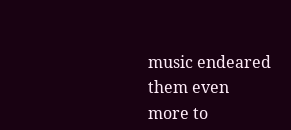music endeared them even more to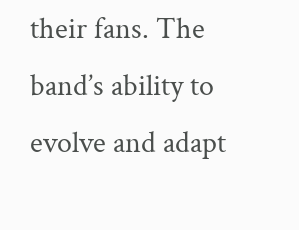their fans. The band’s ability to evolve and adapt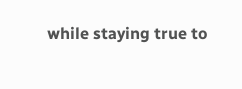while staying true to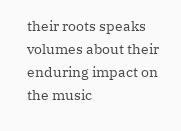their roots speaks volumes about their enduring impact on the music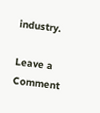industry.

Leave a Comment